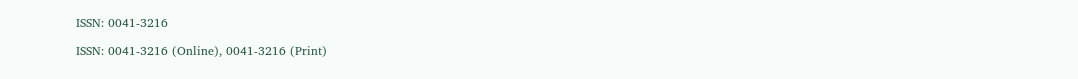ISSN: 0041-3216

ISSN: 0041-3216 (Online), 0041-3216 (Print)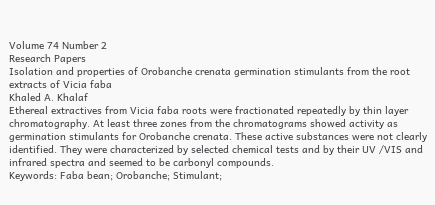Volume 74 Number 2
Research Papers
Isolation and properties of Orobanche crenata germination stimulants from the root extracts of Vicia faba
Khaled A. Khalaf
Ethereal extractives from Vicia faba roots were fractionated repeatedly by thin layer chromatography. At least three zones from the chromatograms showed activity as germination stimulants for Orobanche crenata. These active substances were not clearly identified. They were characterized by selected chemical tests and by their UV /VIS and infrared spectra and seemed to be carbonyl compounds.
Keywords: Faba bean; Orobanche; Stimulant;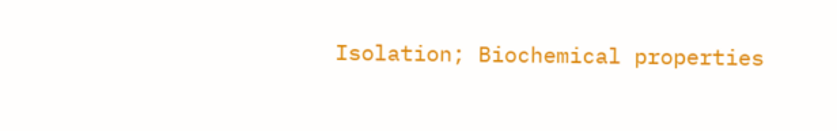Isolation; Biochemical properties